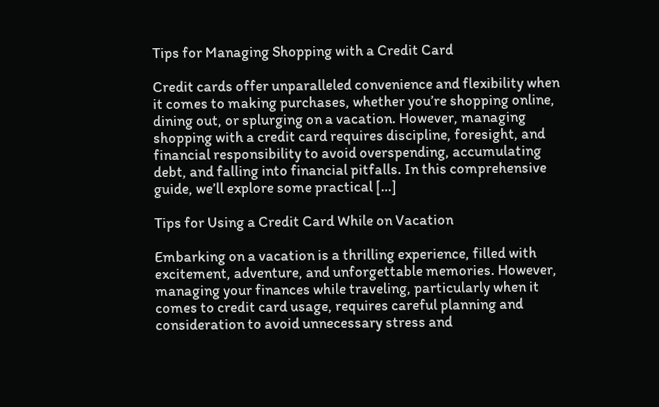Tips for Managing Shopping with a Credit Card

Credit cards offer unparalleled convenience and flexibility when it comes to making purchases, whether you’re shopping online, dining out, or splurging on a vacation. However, managing shopping with a credit card requires discipline, foresight, and financial responsibility to avoid overspending, accumulating debt, and falling into financial pitfalls. In this comprehensive guide, we’ll explore some practical […]

Tips for Using a Credit Card While on Vacation

Embarking on a vacation is a thrilling experience, filled with excitement, adventure, and unforgettable memories. However, managing your finances while traveling, particularly when it comes to credit card usage, requires careful planning and consideration to avoid unnecessary stress and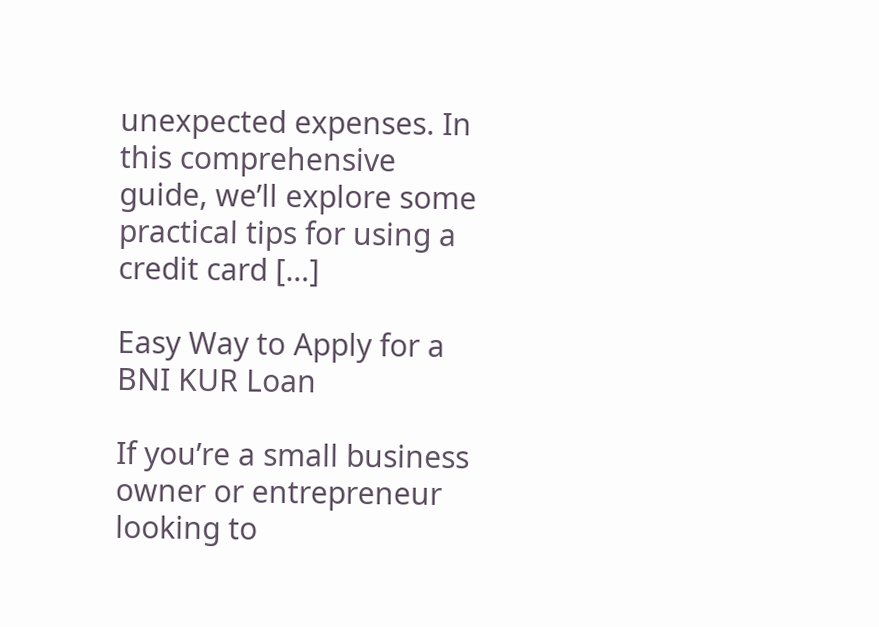unexpected expenses. In this comprehensive guide, we’ll explore some practical tips for using a credit card […]

Easy Way to Apply for a BNI KUR Loan

If you’re a small business owner or entrepreneur looking to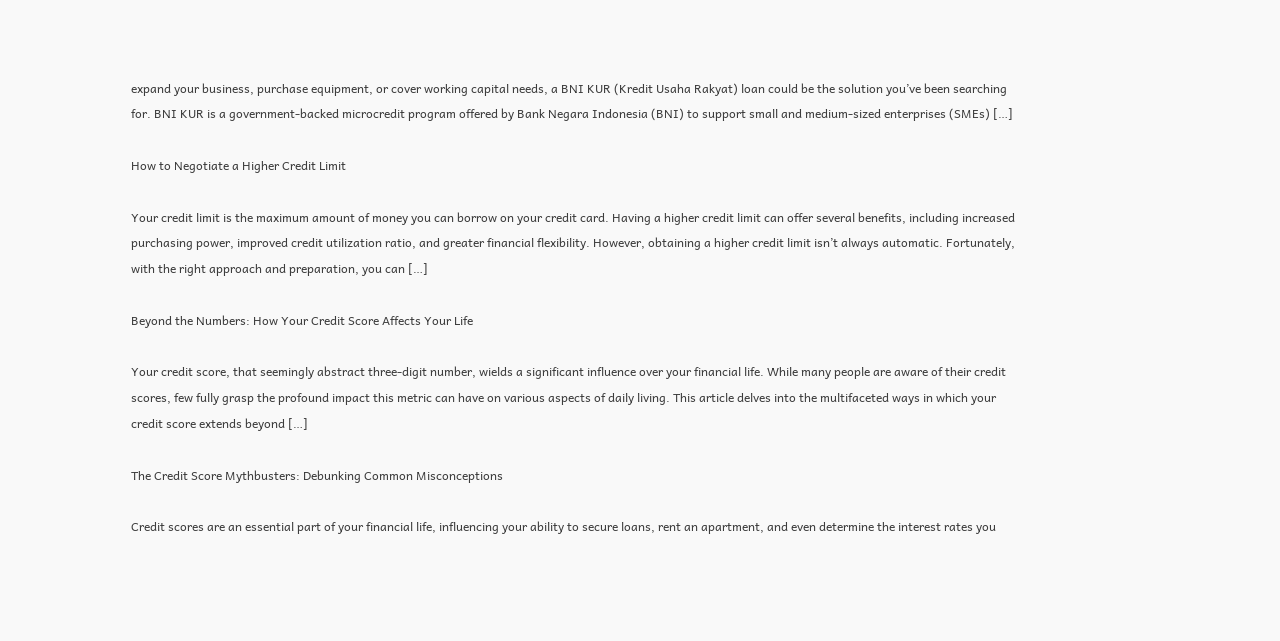expand your business, purchase equipment, or cover working capital needs, a BNI KUR (Kredit Usaha Rakyat) loan could be the solution you’ve been searching for. BNI KUR is a government-backed microcredit program offered by Bank Negara Indonesia (BNI) to support small and medium-sized enterprises (SMEs) […]

How to Negotiate a Higher Credit Limit

Your credit limit is the maximum amount of money you can borrow on your credit card. Having a higher credit limit can offer several benefits, including increased purchasing power, improved credit utilization ratio, and greater financial flexibility. However, obtaining a higher credit limit isn’t always automatic. Fortunately, with the right approach and preparation, you can […]

Beyond the Numbers: How Your Credit Score Affects Your Life

Your credit score, that seemingly abstract three-digit number, wields a significant influence over your financial life. While many people are aware of their credit scores, few fully grasp the profound impact this metric can have on various aspects of daily living. This article delves into the multifaceted ways in which your credit score extends beyond […]

The Credit Score Mythbusters: Debunking Common Misconceptions

Credit scores are an essential part of your financial life, influencing your ability to secure loans, rent an apartment, and even determine the interest rates you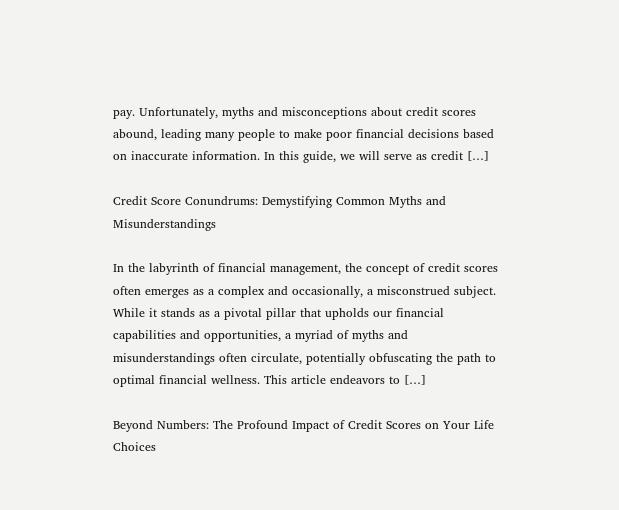pay. Unfortunately, myths and misconceptions about credit scores abound, leading many people to make poor financial decisions based on inaccurate information. In this guide, we will serve as credit […]

Credit Score Conundrums: Demystifying Common Myths and Misunderstandings

In the labyrinth of financial management, the concept of credit scores often emerges as a complex and occasionally, a misconstrued subject. While it stands as a pivotal pillar that upholds our financial capabilities and opportunities, a myriad of myths and misunderstandings often circulate, potentially obfuscating the path to optimal financial wellness. This article endeavors to […]

Beyond Numbers: The Profound Impact of Credit Scores on Your Life Choices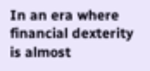In an era where financial dexterity is almost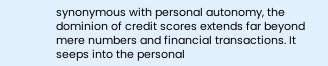synonymous with personal autonomy, the dominion of credit scores extends far beyond mere numbers and financial transactions. It seeps into the personal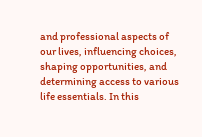and professional aspects of our lives, influencing choices, shaping opportunities, and determining access to various life essentials. In this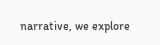narrative, we explore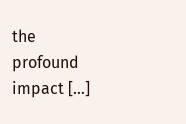the profound impact […]